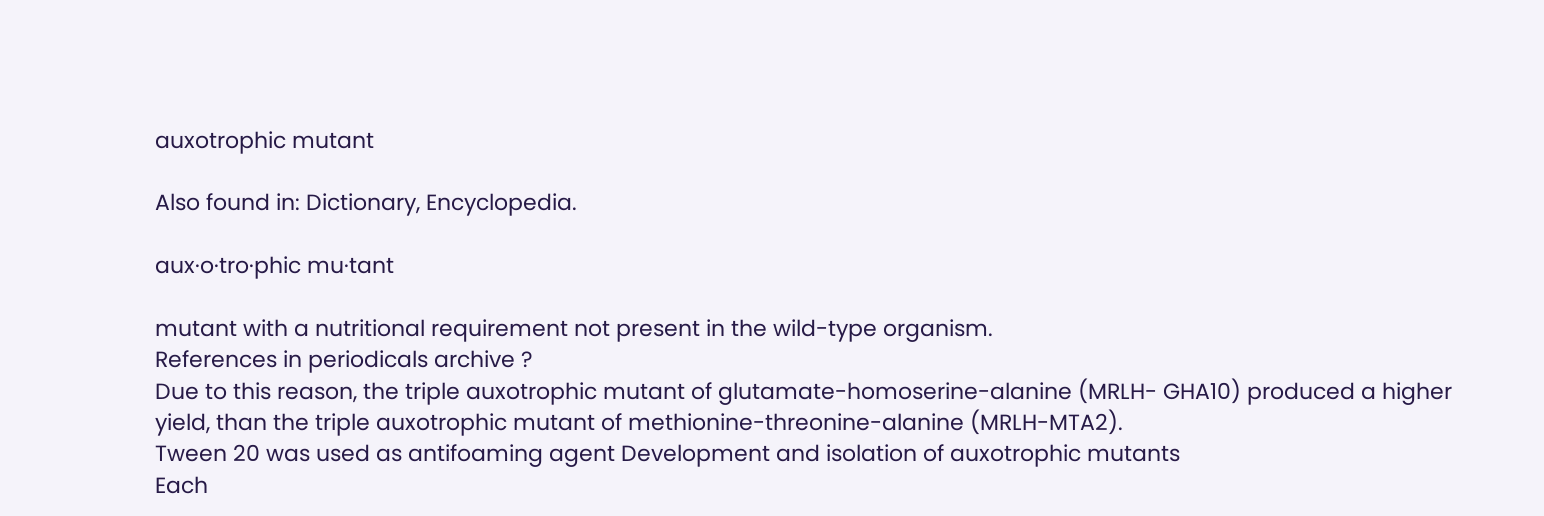auxotrophic mutant

Also found in: Dictionary, Encyclopedia.

aux·o·tro·phic mu·tant

mutant with a nutritional requirement not present in the wild-type organism.
References in periodicals archive ?
Due to this reason, the triple auxotrophic mutant of glutamate-homoserine-alanine (MRLH- GHA10) produced a higher yield, than the triple auxotrophic mutant of methionine-threonine-alanine (MRLH-MTA2).
Tween 20 was used as antifoaming agent Development and isolation of auxotrophic mutants
Each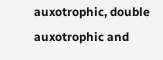auxotrophic, double auxotrophic and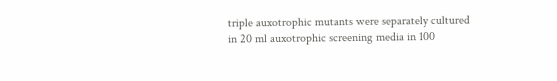triple auxotrophic mutants were separately cultured in 20 ml auxotrophic screening media in 100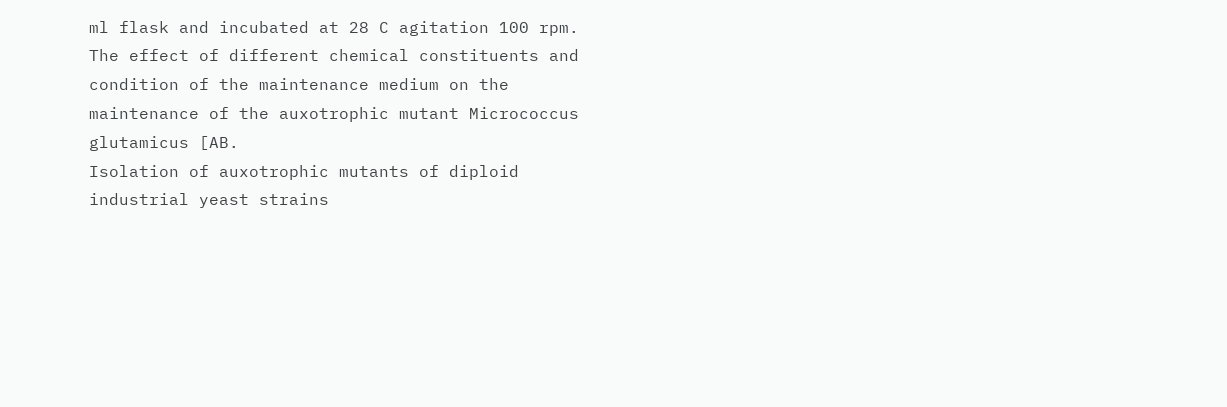ml flask and incubated at 28 C agitation 100 rpm.
The effect of different chemical constituents and condition of the maintenance medium on the maintenance of the auxotrophic mutant Micrococcus glutamicus [AB.
Isolation of auxotrophic mutants of diploid industrial yeast strains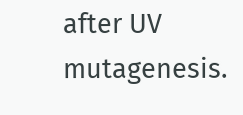after UV mutagenesis.